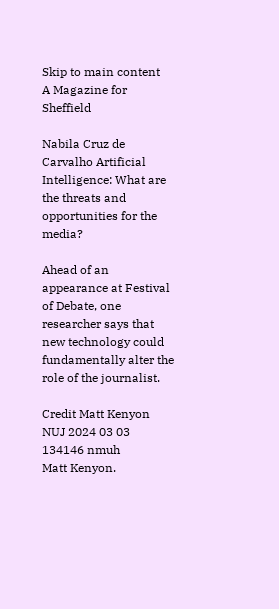Skip to main content
A Magazine for Sheffield

Nabila Cruz de Carvalho Artificial Intelligence: What are the threats and opportunities for the media?

Ahead of an appearance at Festival of Debate, one researcher says that new technology could fundamentally alter the role of the journalist.

Credit Matt Kenyon NUJ 2024 03 03 134146 nmuh
Matt Kenyon.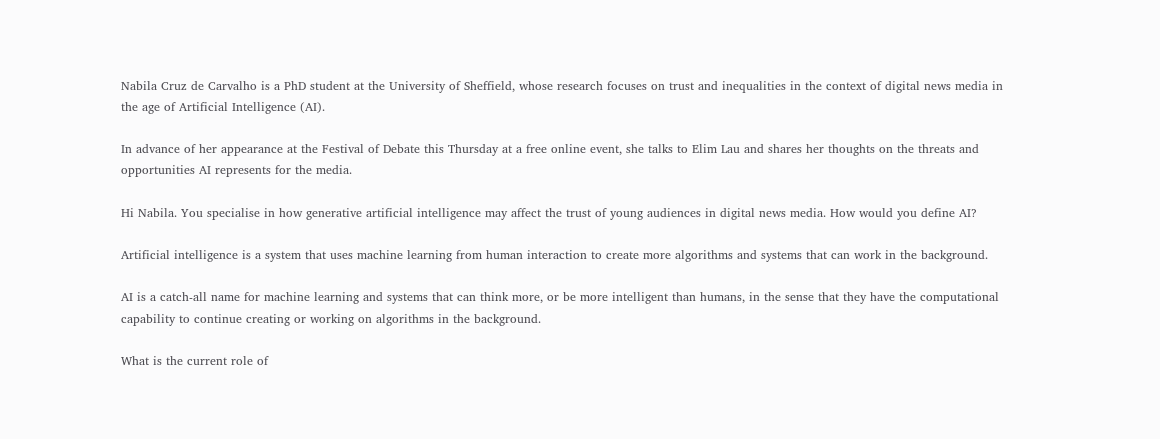Nabila Cruz de Carvalho is a PhD student at the University of Sheffield, whose research focuses on trust and inequalities in the context of digital news media in the age of Artificial Intelligence (AI).

In advance of her appearance at the Festival of Debate this Thursday at a free online event, she talks to Elim Lau and shares her thoughts on the threats and opportunities AI represents for the media.

Hi Nabila. You specialise in how generative artificial intelligence may affect the trust of young audiences in digital news media. How would you define AI?

Artificial intelligence is a system that uses machine learning from human interaction to create more algorithms and systems that can work in the background.

AI is a catch-all name for machine learning and systems that can think more, or be more intelligent than humans, in the sense that they have the computational capability to continue creating or working on algorithms in the background.

What is the current role of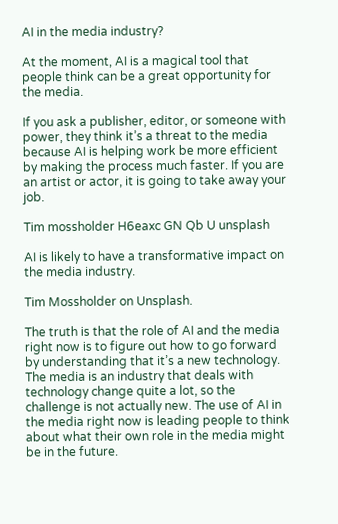AI in the media industry?

At the moment, AI is a magical tool that people think can be a great opportunity for the media.

If you ask a publisher, editor, or someone with power, they think it’s a threat to the media because AI is helping work be more efficient by making the process much faster. If you are an artist or actor, it is going to take away your job.

Tim mossholder H6eaxc GN Qb U unsplash

AI is likely to have a transformative impact on the media industry.

Tim Mossholder on Unsplash.

The truth is that the role of AI and the media right now is to figure out how to go forward by understanding that it’s a new technology. The media is an industry that deals with technology change quite a lot, so the challenge is not actually new. The use of AI in the media right now is leading people to think about what their own role in the media might be in the future.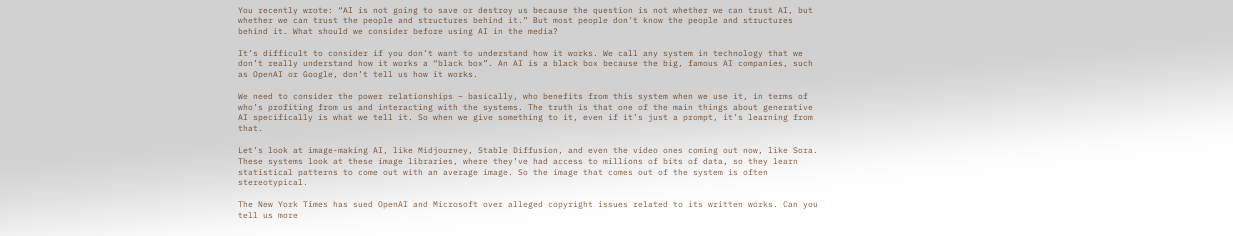You recently wrote: “AI is not going to save or destroy us because the question is not whether we can trust AI, but whether we can trust the people and structures behind it.” But most people don't know the people and structures behind it. What should we consider before using AI in the media?

It’s difficult to consider if you don’t want to understand how it works. We call any system in technology that we don’t really understand how it works a “black box”. An AI is a black box because the big, famous AI companies, such as OpenAI or Google, don’t tell us how it works.

We need to consider the power relationships – basically, who benefits from this system when we use it, in terms of who’s profiting from us and interacting with the systems. The truth is that one of the main things about generative AI specifically is what we tell it. So when we give something to it, even if it’s just a prompt, it’s learning from that.

Let’s look at image-making AI, like Midjourney, Stable Diffusion, and even the video ones coming out now, like Sora. These systems look at these image libraries, where they’ve had access to millions of bits of data, so they learn statistical patterns to come out with an average image. So the image that comes out of the system is often stereotypical.

The New York Times has sued OpenAI and Microsoft over alleged copyright issues related to its written works. Can you tell us more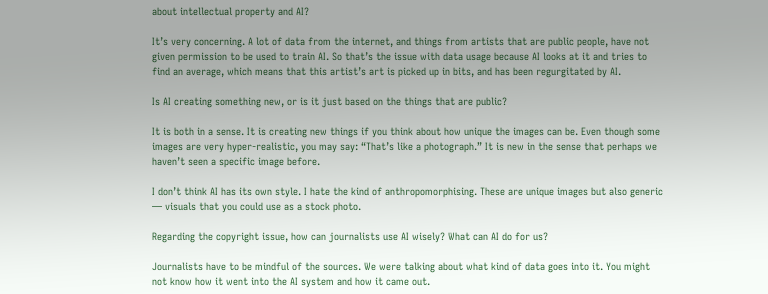about intellectual property and AI?

It’s very concerning. A lot of data from the internet, and things from artists that are public people, have not given permission to be used to train AI. So that’s the issue with data usage because AI looks at it and tries to find an average, which means that this artist’s art is picked up in bits, and has been regurgitated by AI.

Is AI creating something new, or is it just based on the things that are public?

It is both in a sense. It is creating new things if you think about how unique the images can be. Even though some images are very hyper-realistic, you may say: “That’s like a photograph.” It is new in the sense that perhaps we haven’t seen a specific image before.

I don’t think AI has its own style. I hate the kind of anthropomorphising. These are unique images but also generic — visuals that you could use as a stock photo.

Regarding the copyright issue, how can journalists use AI wisely? What can AI do for us?

Journalists have to be mindful of the sources. We were talking about what kind of data goes into it. You might not know how it went into the AI system and how it came out.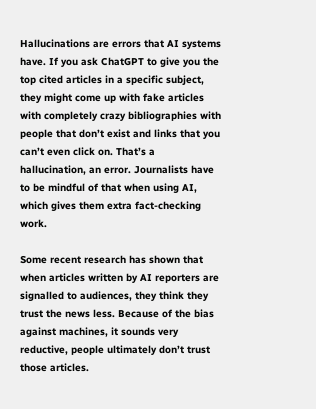Hallucinations are errors that AI systems have. If you ask ChatGPT to give you the top cited articles in a specific subject, they might come up with fake articles with completely crazy bibliographies with people that don’t exist and links that you can’t even click on. That’s a hallucination, an error. Journalists have to be mindful of that when using AI, which gives them extra fact-checking work.

Some recent research has shown that when articles written by AI reporters are signalled to audiences, they think they trust the news less. Because of the bias against machines, it sounds very reductive, people ultimately don’t trust those articles.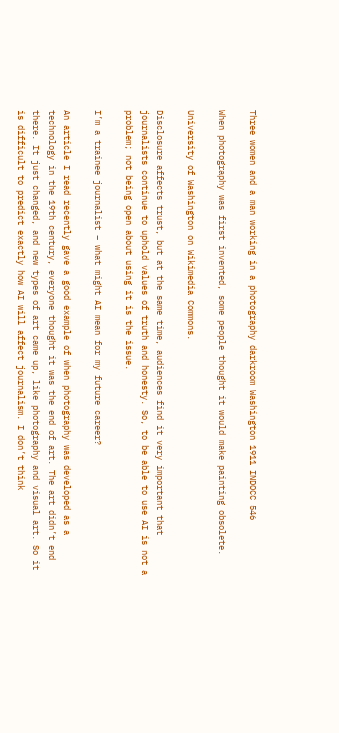Three women and a man working in a photography darkroom Washington 1911 INDOCC 546

When photography was first invented, some people thought it would make painting obsolete.

University of Washington on Wikimedia Commons.

Disclosure affects trust, but at the same time, audiences find it very important that journalists continue to uphold values of truth and honesty. So, to be able to use AI is not a problem; not being open about using it is the issue.

I’m a trainee journalist – what might AI mean for my future career?

An article I read recently gave a good example of when photography was developed as a technology in the 19th century, everyone thought it was the end of art. The art didn’t end there. It just changed, and new types of art came up, like photography and visual art. So it is difficult to predict exactly how AI will affect journalism. I don’t think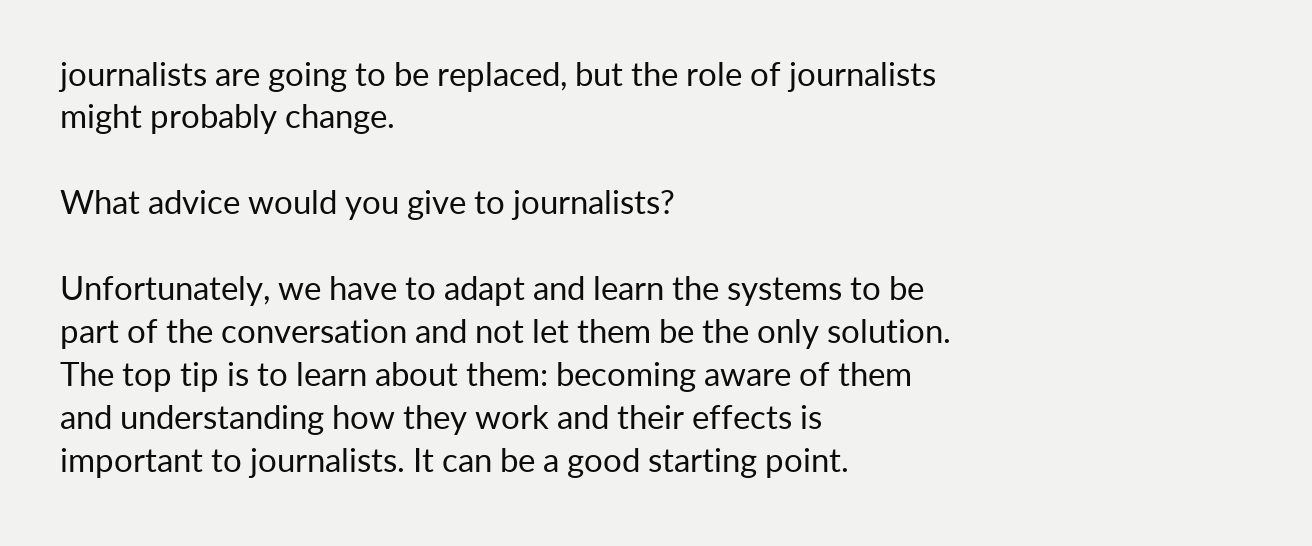journalists are going to be replaced, but the role of journalists might probably change.

What advice would you give to journalists?

Unfortunately, we have to adapt and learn the systems to be part of the conversation and not let them be the only solution. The top tip is to learn about them: becoming aware of them and understanding how they work and their effects is important to journalists. It can be a good starting point.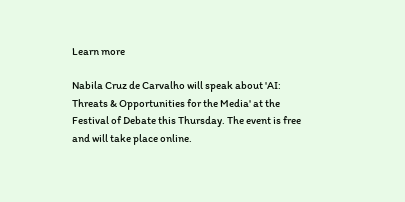Learn more

Nabila Cruz de Carvalho will speak about 'AI: Threats & Opportunities for the Media' at the Festival of Debate this Thursday. The event is free and will take place online.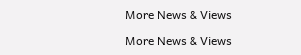More News & Views

More News & Views